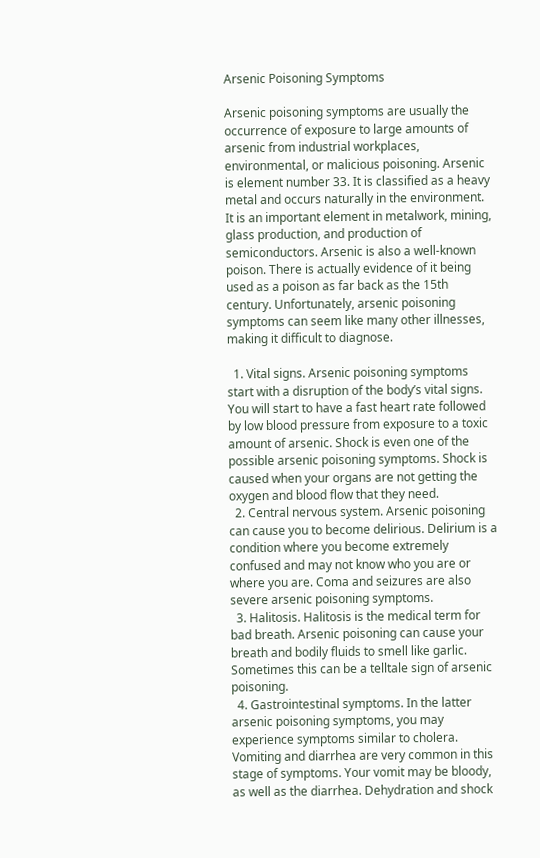Arsenic Poisoning Symptoms

Arsenic poisoning symptoms are usually the occurrence of exposure to large amounts of arsenic from industrial workplaces, environmental, or malicious poisoning. Arsenic is element number 33. It is classified as a heavy metal and occurs naturally in the environment. It is an important element in metalwork, mining, glass production, and production of semiconductors. Arsenic is also a well-known poison. There is actually evidence of it being used as a poison as far back as the 15th century. Unfortunately, arsenic poisoning symptoms can seem like many other illnesses, making it difficult to diagnose.

  1. Vital signs. Arsenic poisoning symptoms start with a disruption of the body’s vital signs. You will start to have a fast heart rate followed by low blood pressure from exposure to a toxic amount of arsenic. Shock is even one of the possible arsenic poisoning symptoms. Shock is caused when your organs are not getting the oxygen and blood flow that they need.
  2. Central nervous system. Arsenic poisoning can cause you to become delirious. Delirium is a condition where you become extremely confused and may not know who you are or where you are. Coma and seizures are also severe arsenic poisoning symptoms.
  3. Halitosis. Halitosis is the medical term for bad breath. Arsenic poisoning can cause your breath and bodily fluids to smell like garlic. Sometimes this can be a telltale sign of arsenic poisoning.
  4. Gastrointestinal symptoms. In the latter arsenic poisoning symptoms, you may experience symptoms similar to cholera. Vomiting and diarrhea are very common in this stage of symptoms. Your vomit may be bloody, as well as the diarrhea. Dehydration and shock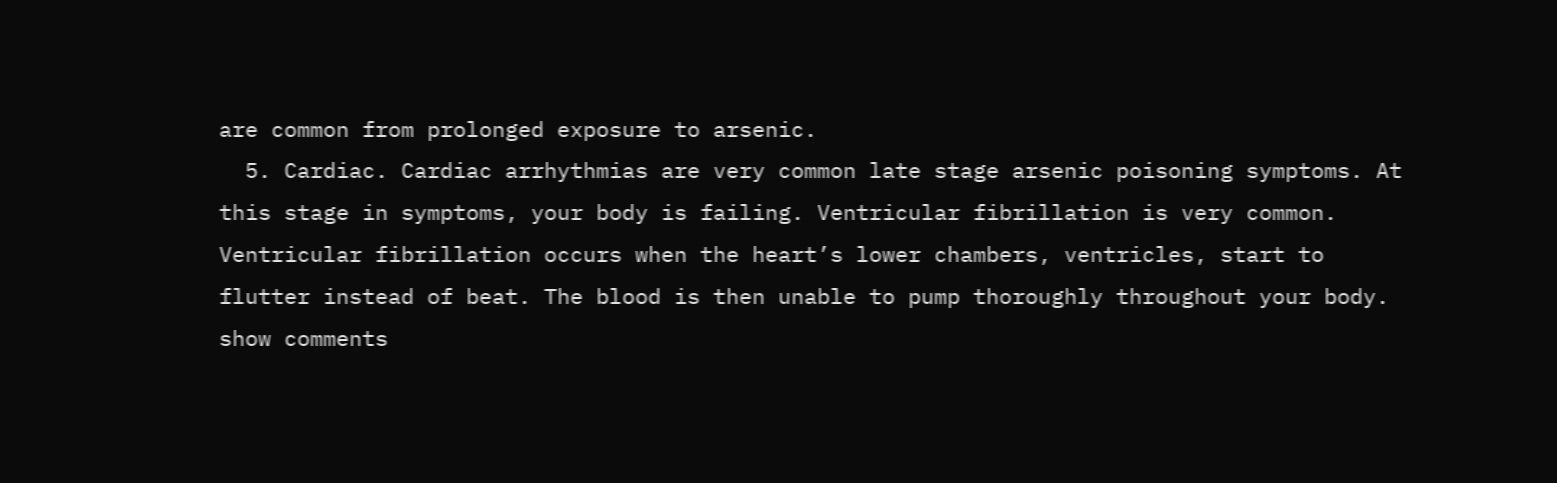are common from prolonged exposure to arsenic.
  5. Cardiac. Cardiac arrhythmias are very common late stage arsenic poisoning symptoms. At this stage in symptoms, your body is failing. Ventricular fibrillation is very common. Ventricular fibrillation occurs when the heart’s lower chambers, ventricles, start to flutter instead of beat. The blood is then unable to pump thoroughly throughout your body.
show comments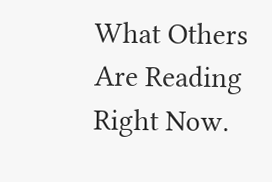What Others Are Reading Right Now.